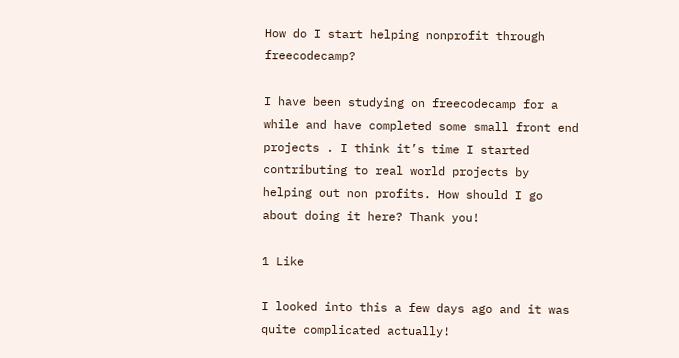How do I start helping nonprofit through freecodecamp?

I have been studying on freecodecamp for a while and have completed some small front end projects . I think it’s time I started contributing to real world projects by helping out non profits. How should I go about doing it here? Thank you!

1 Like

I looked into this a few days ago and it was quite complicated actually!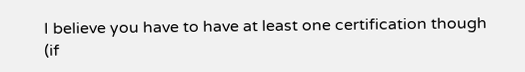I believe you have to have at least one certification though (if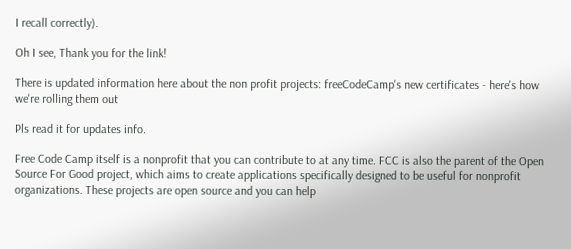I recall correctly).

Oh I see, Thank you for the link!

There is updated information here about the non profit projects: freeCodeCamp's new certificates - here's how we're rolling them out

Pls read it for updates info.

Free Code Camp itself is a nonprofit that you can contribute to at any time. FCC is also the parent of the Open Source For Good project, which aims to create applications specifically designed to be useful for nonprofit organizations. These projects are open source and you can help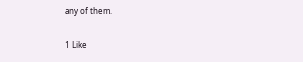any of them.

1 Like